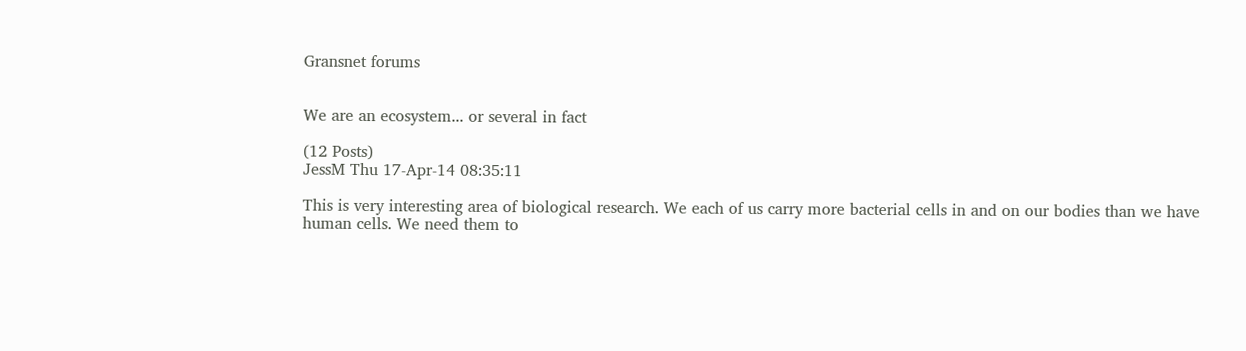Gransnet forums


We are an ecosystem... or several in fact

(12 Posts)
JessM Thu 17-Apr-14 08:35:11

This is very interesting area of biological research. We each of us carry more bacterial cells in and on our bodies than we have human cells. We need them to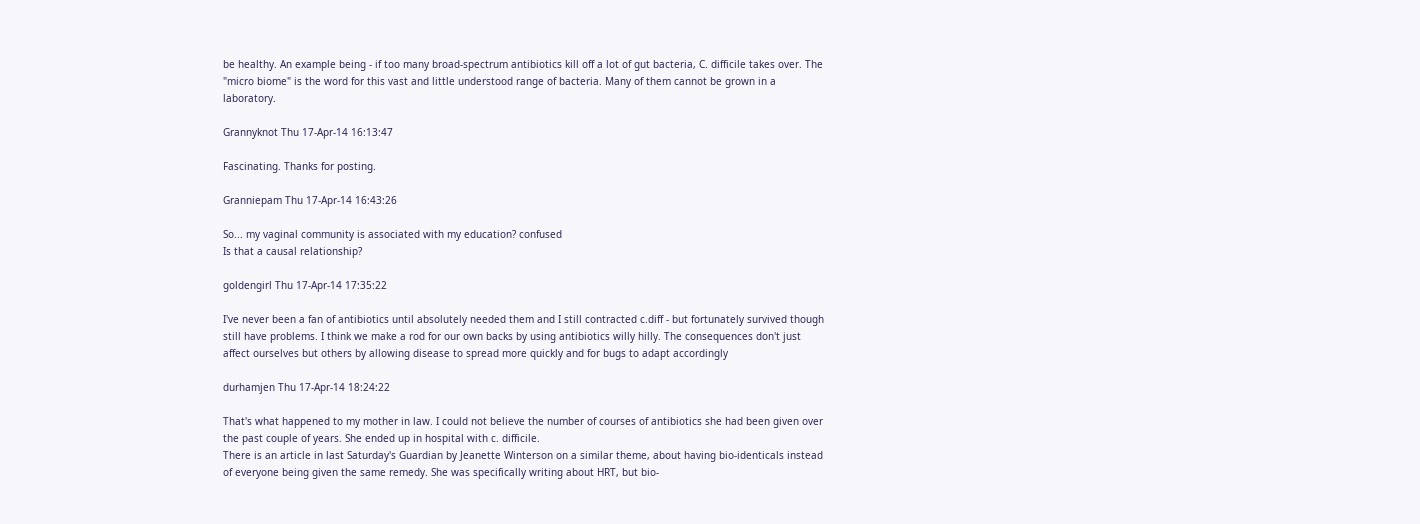be healthy. An example being - if too many broad-spectrum antibiotics kill off a lot of gut bacteria, C. difficile takes over. The "micro biome" is the word for this vast and little understood range of bacteria. Many of them cannot be grown in a laboratory.

Grannyknot Thu 17-Apr-14 16:13:47

Fascinating. Thanks for posting.

Granniepam Thu 17-Apr-14 16:43:26

So... my vaginal community is associated with my education? confused
Is that a causal relationship?

goldengirl Thu 17-Apr-14 17:35:22

I've never been a fan of antibiotics until absolutely needed them and I still contracted c.diff - but fortunately survived though still have problems. I think we make a rod for our own backs by using antibiotics willy hilly. The consequences don't just affect ourselves but others by allowing disease to spread more quickly and for bugs to adapt accordingly

durhamjen Thu 17-Apr-14 18:24:22

That's what happened to my mother in law. I could not believe the number of courses of antibiotics she had been given over the past couple of years. She ended up in hospital with c. difficile.
There is an article in last Saturday's Guardian by Jeanette Winterson on a similar theme, about having bio-identicals instead of everyone being given the same remedy. She was specifically writing about HRT, but bio-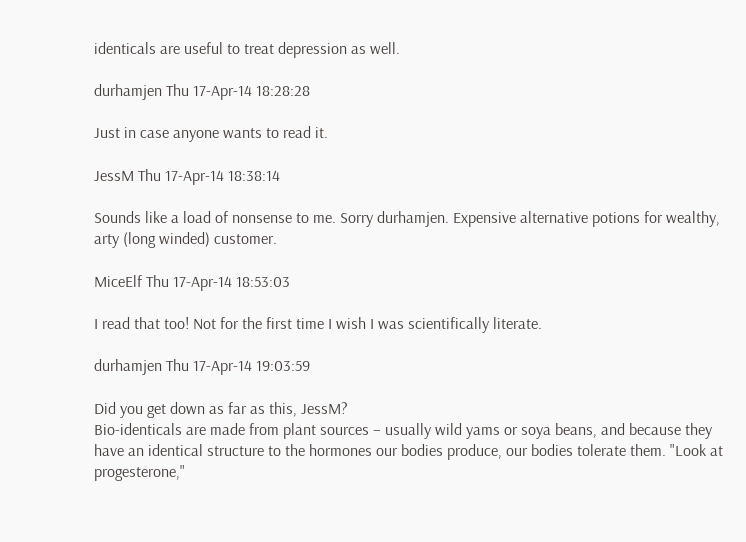identicals are useful to treat depression as well.

durhamjen Thu 17-Apr-14 18:28:28

Just in case anyone wants to read it.

JessM Thu 17-Apr-14 18:38:14

Sounds like a load of nonsense to me. Sorry durhamjen. Expensive alternative potions for wealthy, arty (long winded) customer.

MiceElf Thu 17-Apr-14 18:53:03

I read that too! Not for the first time I wish I was scientifically literate.

durhamjen Thu 17-Apr-14 19:03:59

Did you get down as far as this, JessM?
Bio-identicals are made from plant sources – usually wild yams or soya beans, and because they have an identical structure to the hormones our bodies produce, our bodies tolerate them. "Look at progesterone,"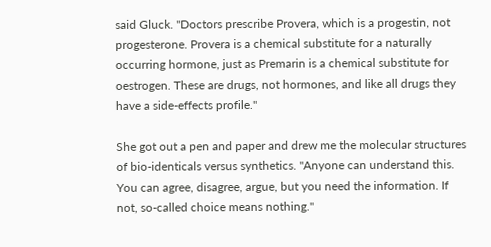said Gluck. "Doctors prescribe Provera, which is a progestin, not progesterone. Provera is a chemical substitute for a naturally occurring hormone, just as Premarin is a chemical substitute for oestrogen. These are drugs, not hormones, and like all drugs they have a side-effects profile."

She got out a pen and paper and drew me the molecular structures of bio-identicals versus synthetics. "Anyone can understand this. You can agree, disagree, argue, but you need the information. If not, so-called choice means nothing."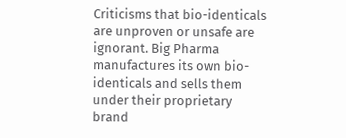Criticisms that bio-identicals are unproven or unsafe are ignorant. Big Pharma manufactures its own bio-identicals and sells them under their proprietary brand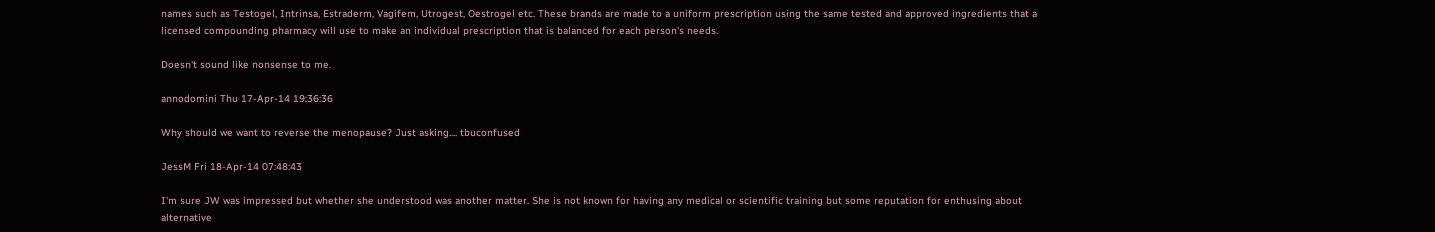names such as Testogel, Intrinsa, Estraderm, Vagifem, Utrogest, Oestrogel etc. These brands are made to a uniform prescription using the same tested and approved ingredients that a licensed compounding pharmacy will use to make an individual prescription that is balanced for each person's needs.

Doesn't sound like nonsense to me.

annodomini Thu 17-Apr-14 19:36:36

Why should we want to reverse the menopause? Just asking.... tbuconfused

JessM Fri 18-Apr-14 07:48:43

I'm sure JW was impressed but whether she understood was another matter. She is not known for having any medical or scientific training but some reputation for enthusing about alternative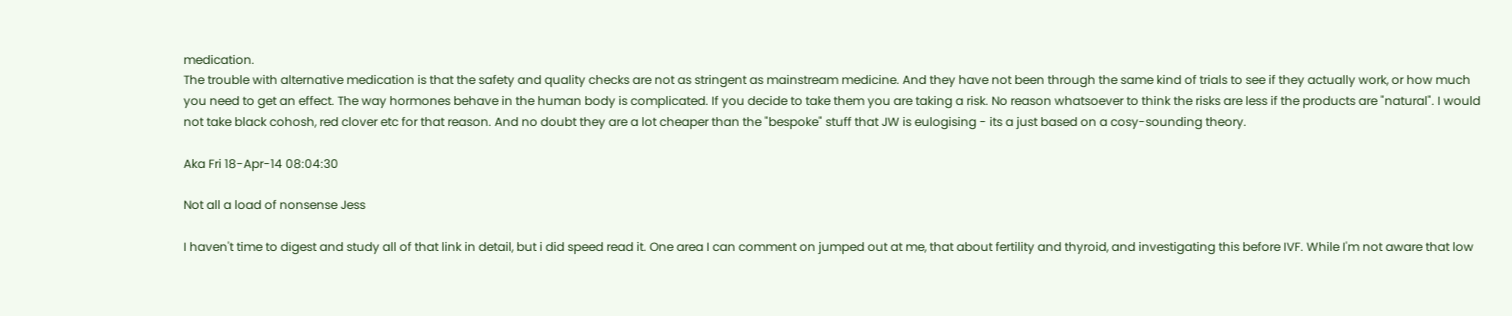medication.
The trouble with alternative medication is that the safety and quality checks are not as stringent as mainstream medicine. And they have not been through the same kind of trials to see if they actually work, or how much you need to get an effect. The way hormones behave in the human body is complicated. If you decide to take them you are taking a risk. No reason whatsoever to think the risks are less if the products are "natural". I would not take black cohosh, red clover etc for that reason. And no doubt they are a lot cheaper than the "bespoke" stuff that JW is eulogising - its a just based on a cosy-sounding theory.

Aka Fri 18-Apr-14 08:04:30

Not all a load of nonsense Jess

I haven't time to digest and study all of that link in detail, but i did speed read it. One area I can comment on jumped out at me, that about fertility and thyroid, and investigating this before IVF. While I'm not aware that low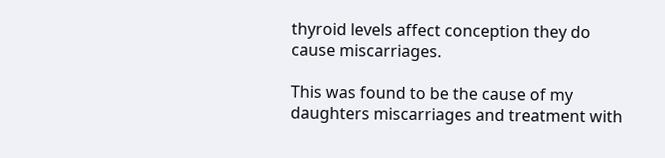thyroid levels affect conception they do cause miscarriages.

This was found to be the cause of my daughters miscarriages and treatment with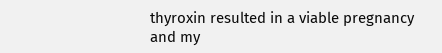thyroxin resulted in a viable pregnancy and my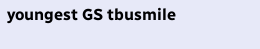youngest GS tbusmile